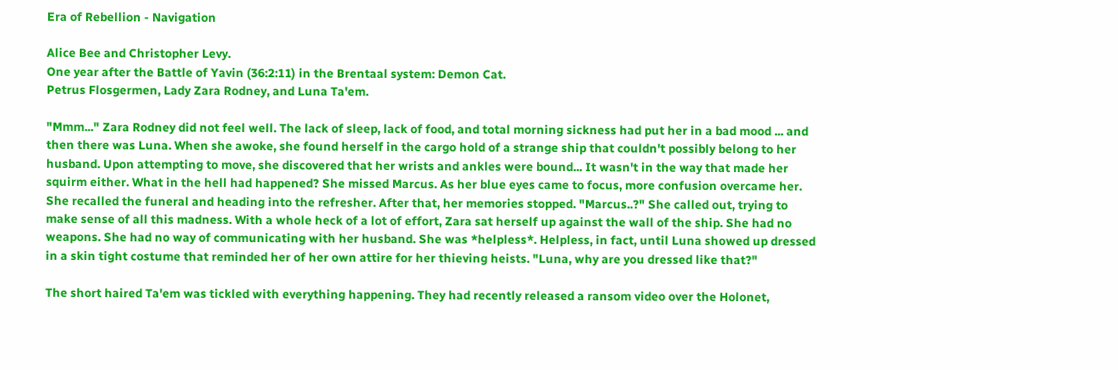Era of Rebellion - Navigation

Alice Bee and Christopher Levy.
One year after the Battle of Yavin (36:2:11) in the Brentaal system: Demon Cat.
Petrus Flosgermen, Lady Zara Rodney, and Luna Ta'em.

"Mmm..." Zara Rodney did not feel well. The lack of sleep, lack of food, and total morning sickness had put her in a bad mood ... and then there was Luna. When she awoke, she found herself in the cargo hold of a strange ship that couldn't possibly belong to her husband. Upon attempting to move, she discovered that her wrists and ankles were bound... It wasn't in the way that made her squirm either. What in the hell had happened? She missed Marcus. As her blue eyes came to focus, more confusion overcame her. She recalled the funeral and heading into the refresher. After that, her memories stopped. "Marcus..?" She called out, trying to make sense of all this madness. With a whole heck of a lot of effort, Zara sat herself up against the wall of the ship. She had no weapons. She had no way of communicating with her husband. She was *helpless*. Helpless, in fact, until Luna showed up dressed in a skin tight costume that reminded her of her own attire for her thieving heists. "Luna, why are you dressed like that?"

The short haired Ta'em was tickled with everything happening. They had recently released a ransom video over the Holonet,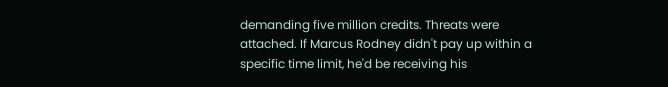demanding five million credits. Threats were attached. If Marcus Rodney didn't pay up within a specific time limit, he'd be receiving his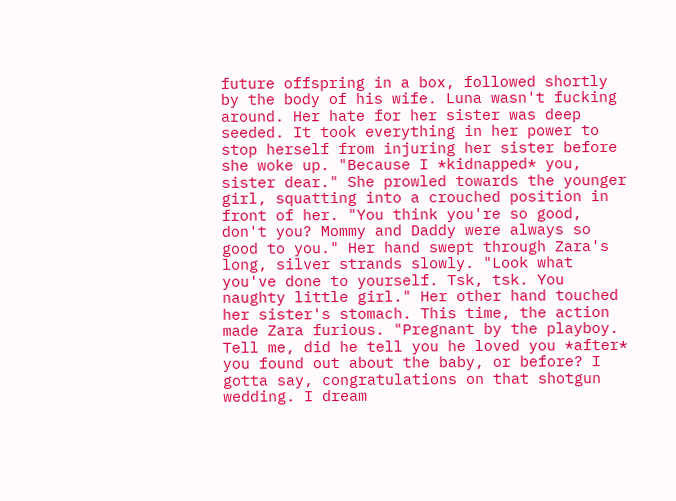future offspring in a box, followed shortly by the body of his wife. Luna wasn't fucking around. Her hate for her sister was deep seeded. It took everything in her power to stop herself from injuring her sister before she woke up. "Because I *kidnapped* you, sister dear." She prowled towards the younger girl, squatting into a crouched position in front of her. "You think you're so good, don't you? Mommy and Daddy were always so good to you." Her hand swept through Zara's long, silver strands slowly. "Look what you've done to yourself. Tsk, tsk. You naughty little girl." Her other hand touched her sister's stomach. This time, the action made Zara furious. "Pregnant by the playboy. Tell me, did he tell you he loved you *after* you found out about the baby, or before? I gotta say, congratulations on that shotgun wedding. I dream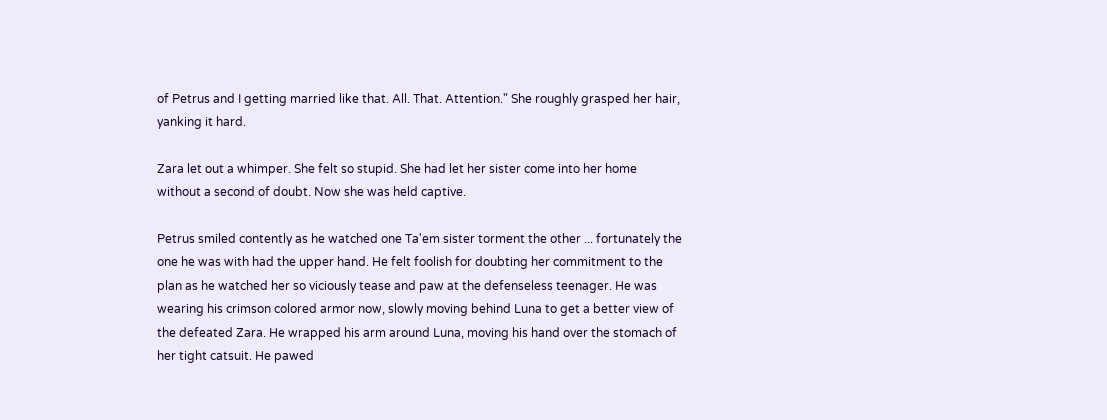of Petrus and I getting married like that. All. That. Attention." She roughly grasped her hair, yanking it hard.

Zara let out a whimper. She felt so stupid. She had let her sister come into her home without a second of doubt. Now she was held captive.

Petrus smiled contently as he watched one Ta'em sister torment the other ... fortunately the one he was with had the upper hand. He felt foolish for doubting her commitment to the plan as he watched her so viciously tease and paw at the defenseless teenager. He was wearing his crimson colored armor now, slowly moving behind Luna to get a better view of the defeated Zara. He wrapped his arm around Luna, moving his hand over the stomach of her tight catsuit. He pawed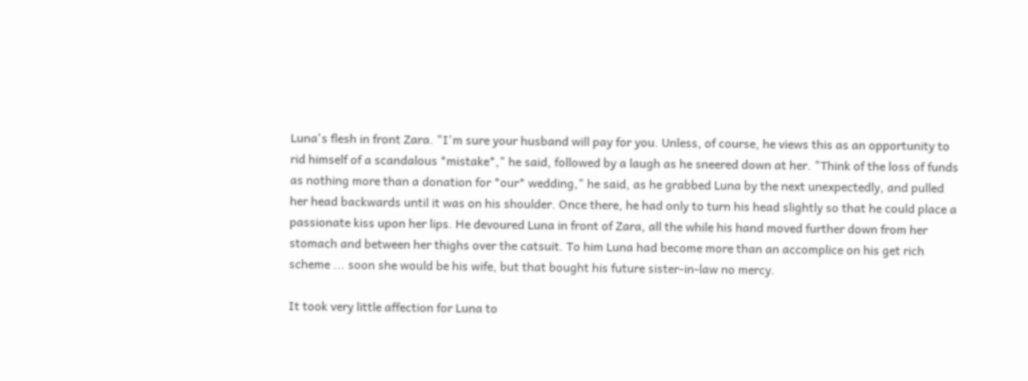Luna's flesh in front Zara. "I'm sure your husband will pay for you. Unless, of course, he views this as an opportunity to rid himself of a scandalous *mistake*," he said, followed by a laugh as he sneered down at her. "Think of the loss of funds as nothing more than a donation for *our* wedding," he said, as he grabbed Luna by the next unexpectedly, and pulled her head backwards until it was on his shoulder. Once there, he had only to turn his head slightly so that he could place a passionate kiss upon her lips. He devoured Luna in front of Zara, all the while his hand moved further down from her stomach and between her thighs over the catsuit. To him Luna had become more than an accomplice on his get rich scheme ... soon she would be his wife, but that bought his future sister-in-law no mercy.

It took very little affection for Luna to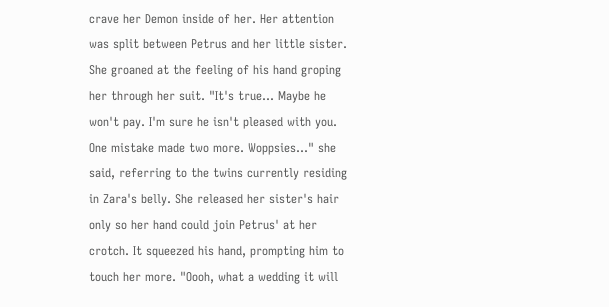crave her Demon inside of her. Her attention was split between Petrus and her little sister. She groaned at the feeling of his hand groping her through her suit. "It's true... Maybe he won't pay. I'm sure he isn't pleased with you. One mistake made two more. Woppsies..." she said, referring to the twins currently residing in Zara's belly. She released her sister's hair only so her hand could join Petrus' at her crotch. It squeezed his hand, prompting him to touch her more. "Oooh, what a wedding it will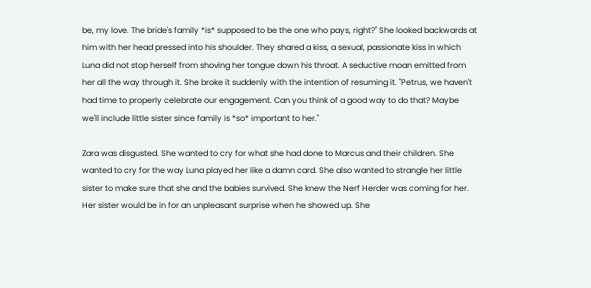be, my love. The bride's family *is* supposed to be the one who pays, right?" She looked backwards at him with her head pressed into his shoulder. They shared a kiss, a sexual, passionate kiss in which Luna did not stop herself from shoving her tongue down his throat. A seductive moan emitted from her all the way through it. She broke it suddenly with the intention of resuming it. "Petrus, we haven't had time to properly celebrate our engagement. Can you think of a good way to do that? Maybe we'll include little sister since family is *so* important to her."

Zara was disgusted. She wanted to cry for what she had done to Marcus and their children. She wanted to cry for the way Luna played her like a damn card. She also wanted to strangle her little sister to make sure that she and the babies survived. She knew the Nerf Herder was coming for her. Her sister would be in for an unpleasant surprise when he showed up. She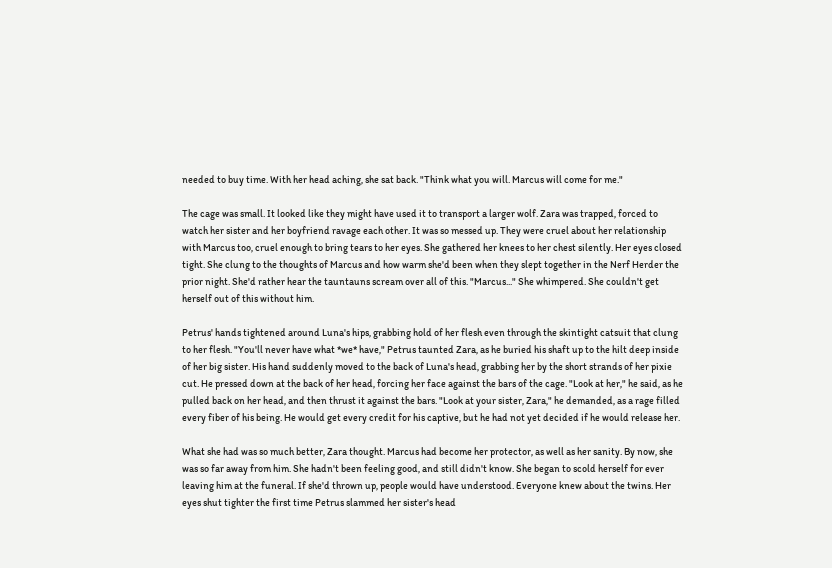needed to buy time. With her head aching, she sat back. "Think what you will. Marcus will come for me."

The cage was small. It looked like they might have used it to transport a larger wolf. Zara was trapped, forced to watch her sister and her boyfriend ravage each other. It was so messed up. They were cruel about her relationship with Marcus too, cruel enough to bring tears to her eyes. She gathered her knees to her chest silently. Her eyes closed tight. She clung to the thoughts of Marcus and how warm she'd been when they slept together in the Nerf Herder the prior night. She'd rather hear the tauntauns scream over all of this. "Marcus..." She whimpered. She couldn't get herself out of this without him.

Petrus' hands tightened around Luna's hips, grabbing hold of her flesh even through the skintight catsuit that clung to her flesh. "You'll never have what *we* have," Petrus taunted Zara, as he buried his shaft up to the hilt deep inside of her big sister. His hand suddenly moved to the back of Luna's head, grabbing her by the short strands of her pixie cut. He pressed down at the back of her head, forcing her face against the bars of the cage. "Look at her," he said, as he pulled back on her head, and then thrust it against the bars. "Look at your sister, Zara," he demanded, as a rage filled every fiber of his being. He would get every credit for his captive, but he had not yet decided if he would release her.

What she had was so much better, Zara thought. Marcus had become her protector, as well as her sanity. By now, she was so far away from him. She hadn't been feeling good, and still didn't know. She began to scold herself for ever leaving him at the funeral. If she'd thrown up, people would have understood. Everyone knew about the twins. Her eyes shut tighter the first time Petrus slammed her sister's head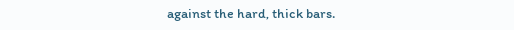against the hard, thick bars.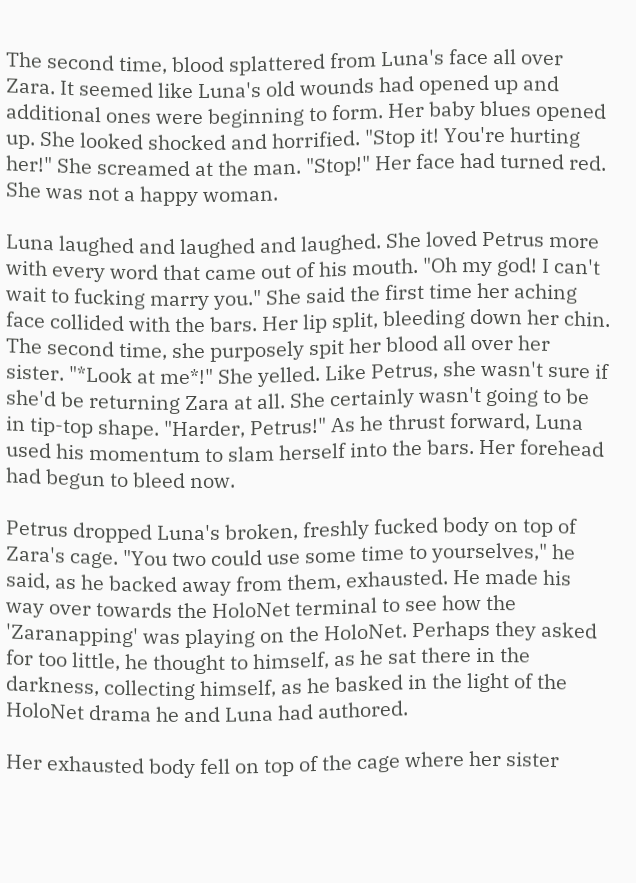The second time, blood splattered from Luna's face all over Zara. It seemed like Luna's old wounds had opened up and additional ones were beginning to form. Her baby blues opened up. She looked shocked and horrified. "Stop it! You're hurting her!" She screamed at the man. "Stop!" Her face had turned red. She was not a happy woman.

Luna laughed and laughed and laughed. She loved Petrus more with every word that came out of his mouth. "Oh my god! I can't wait to fucking marry you." She said the first time her aching face collided with the bars. Her lip split, bleeding down her chin. The second time, she purposely spit her blood all over her sister. "*Look at me*!" She yelled. Like Petrus, she wasn't sure if she'd be returning Zara at all. She certainly wasn't going to be in tip-top shape. "Harder, Petrus!" As he thrust forward, Luna used his momentum to slam herself into the bars. Her forehead had begun to bleed now.

Petrus dropped Luna's broken, freshly fucked body on top of Zara's cage. "You two could use some time to yourselves," he said, as he backed away from them, exhausted. He made his way over towards the HoloNet terminal to see how the 'Zaranapping' was playing on the HoloNet. Perhaps they asked for too little, he thought to himself, as he sat there in the darkness, collecting himself, as he basked in the light of the HoloNet drama he and Luna had authored.

Her exhausted body fell on top of the cage where her sister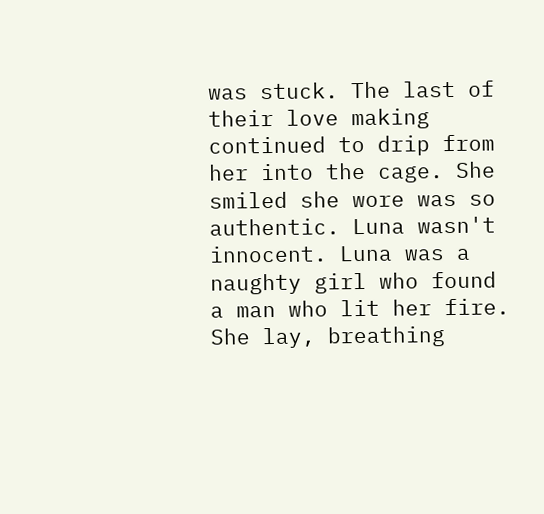was stuck. The last of their love making continued to drip from her into the cage. She smiled she wore was so authentic. Luna wasn't innocent. Luna was a naughty girl who found a man who lit her fire. She lay, breathing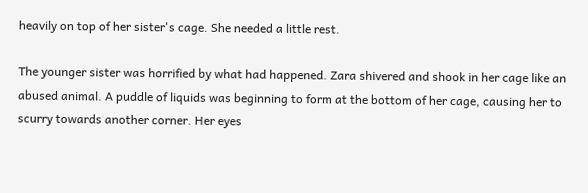heavily on top of her sister's cage. She needed a little rest.

The younger sister was horrified by what had happened. Zara shivered and shook in her cage like an abused animal. A puddle of liquids was beginning to form at the bottom of her cage, causing her to scurry towards another corner. Her eyes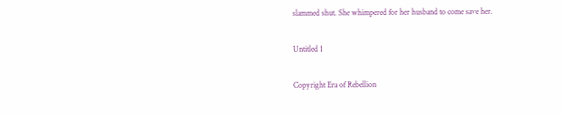slammed shut. She whimpered for her husband to come save her.

Untitled 1

Copyright Era of Rebellion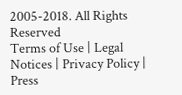2005-2018. All Rights Reserved
Terms of Use | Legal Notices | Privacy Policy | Press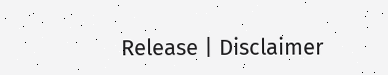Release | Disclaimer